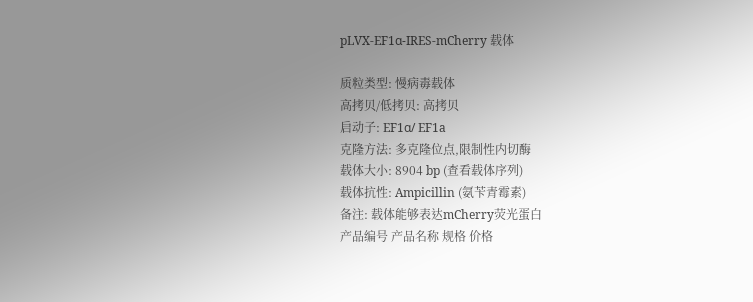pLVX-EF1α-IRES-mCherry 载体

质粒类型: 慢病毒载体
高拷贝/低拷贝: 高拷贝
启动子: EF1α/ EF1a
克隆方法: 多克隆位点,限制性内切酶
载体大小: 8904 bp (查看载体序列)
载体抗性: Ampicillin (氨苄青霉素)
备注: 载体能够表达mCherry荧光蛋白
产品编号 产品名称 规格 价格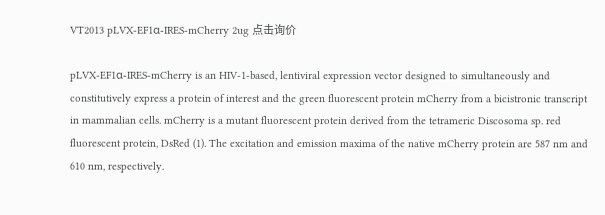VT2013 pLVX-EF1α-IRES-mCherry 2ug 点击询价

pLVX-EF1α-IRES-mCherry is an HIV-1-based, lentiviral expression vector designed to simultaneously and constitutively express a protein of interest and the green fluorescent protein mCherry from a bicistronic transcript in mammalian cells. mCherry is a mutant fluorescent protein derived from the tetrameric Discosoma sp. red fluorescent protein, DsRed (1). The excitation and emission maxima of the native mCherry protein are 587 nm and 610 nm, respectively.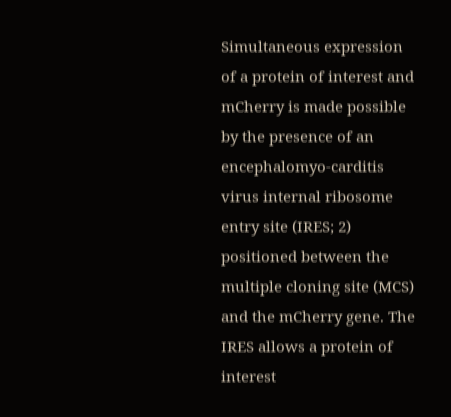Simultaneous expression of a protein of interest and mCherry is made possible by the presence of an encephalomyo-carditis virus internal ribosome entry site (IRES; 2) positioned between the multiple cloning site (MCS) and the mCherry gene. The IRES allows a protein of interest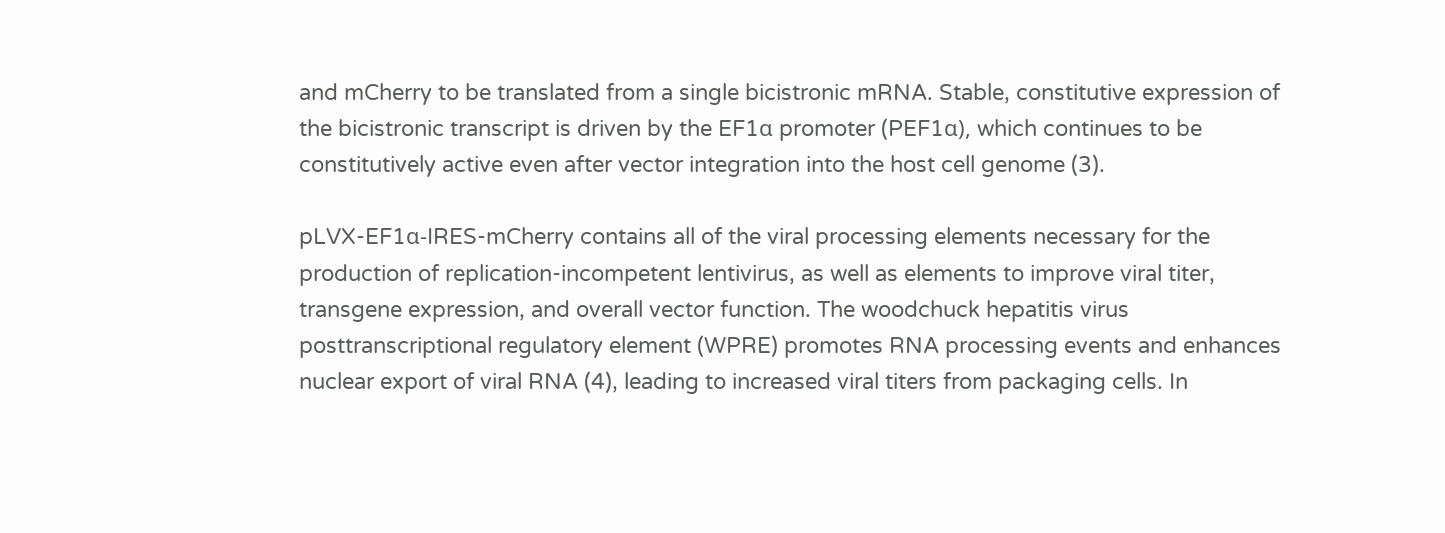and mCherry to be translated from a single bicistronic mRNA. Stable, constitutive expression of the bicistronic transcript is driven by the EF1α promoter (PEF1α), which continues to be constitutively active even after vector integration into the host cell genome (3).

pLVX-EF1α-IRES-mCherry contains all of the viral processing elements necessary for the production of replication-incompetent lentivirus, as well as elements to improve viral titer, transgene expression, and overall vector function. The woodchuck hepatitis virus posttranscriptional regulatory element (WPRE) promotes RNA processing events and enhances nuclear export of viral RNA (4), leading to increased viral titers from packaging cells. In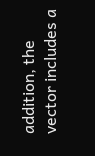addition, the vector includes a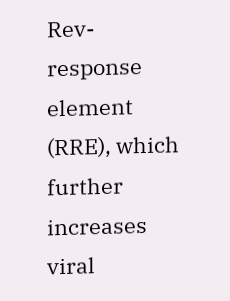Rev-response element (RRE), which further increases viral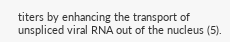titers by enhancing the transport of unspliced viral RNA out of the nucleus (5).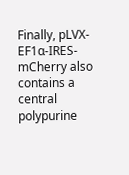Finally, pLVX-EF1α-IRES-mCherry also contains a central polypurine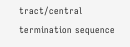tract/central termination sequence